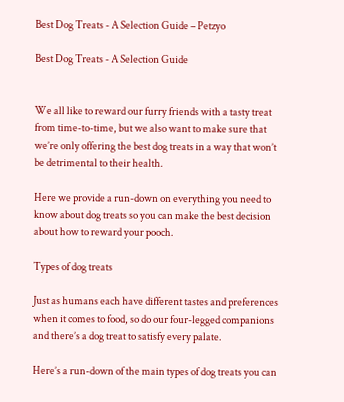Best Dog Treats - A Selection Guide – Petzyo

Best Dog Treats - A Selection Guide


We all like to reward our furry friends with a tasty treat from time-to-time, but we also want to make sure that we’re only offering the best dog treats in a way that won’t be detrimental to their health.

Here we provide a run-down on everything you need to know about dog treats so you can make the best decision about how to reward your pooch.

Types of dog treats

Just as humans each have different tastes and preferences when it comes to food, so do our four-legged companions and there’s a dog treat to satisfy every palate.

Here’s a run-down of the main types of dog treats you can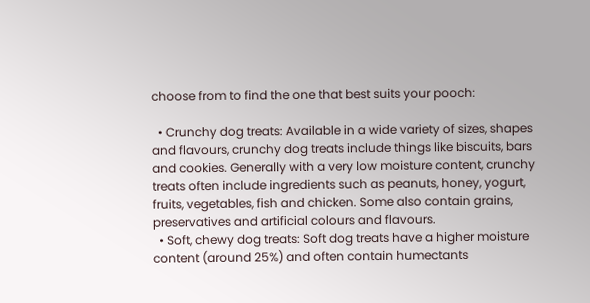choose from to find the one that best suits your pooch:

  • Crunchy dog treats: Available in a wide variety of sizes, shapes and flavours, crunchy dog treats include things like biscuits, bars and cookies. Generally with a very low moisture content, crunchy treats often include ingredients such as peanuts, honey, yogurt, fruits, vegetables, fish and chicken. Some also contain grains, preservatives and artificial colours and flavours.
  • Soft, chewy dog treats: Soft dog treats have a higher moisture content (around 25%) and often contain humectants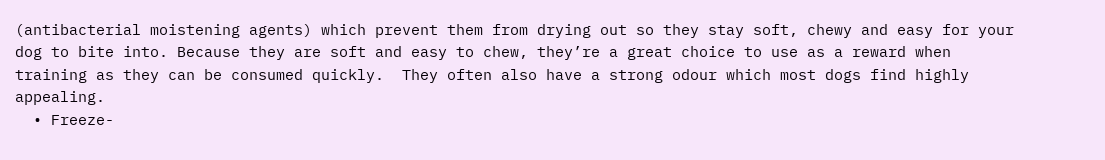(antibacterial moistening agents) which prevent them from drying out so they stay soft, chewy and easy for your dog to bite into. Because they are soft and easy to chew, they’re a great choice to use as a reward when training as they can be consumed quickly.  They often also have a strong odour which most dogs find highly appealing.
  • Freeze-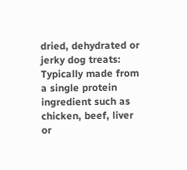dried, dehydrated or jerky dog treats: Typically made from a single protein ingredient such as chicken, beef, liver or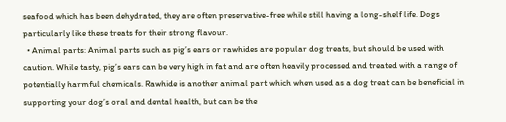seafood which has been dehydrated, they are often preservative-free while still having a long-shelf life. Dogs particularly like these treats for their strong flavour.
  • Animal parts: Animal parts such as pig’s ears or rawhides are popular dog treats, but should be used with caution. While tasty, pig’s ears can be very high in fat and are often heavily processed and treated with a range of potentially harmful chemicals. Rawhide is another animal part which when used as a dog treat can be beneficial in supporting your dog’s oral and dental health, but can be the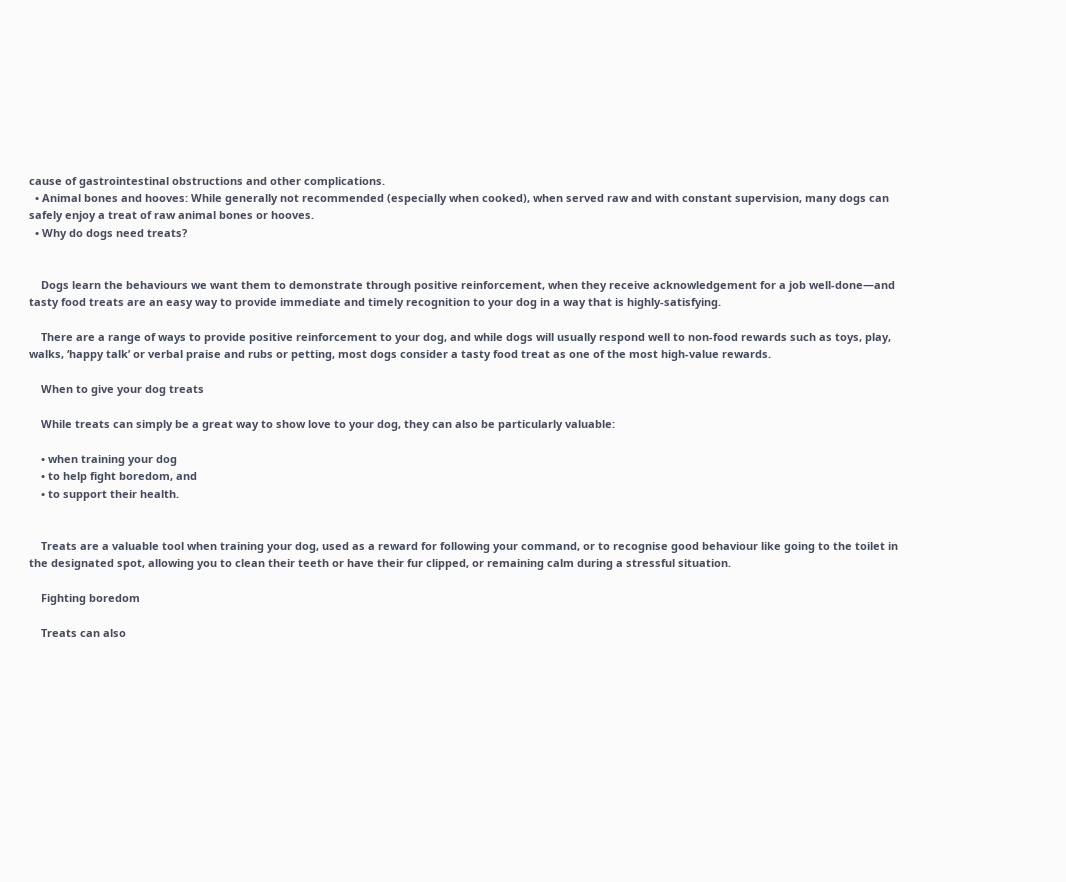cause of gastrointestinal obstructions and other complications.
  • Animal bones and hooves: While generally not recommended (especially when cooked), when served raw and with constant supervision, many dogs can safely enjoy a treat of raw animal bones or hooves.
  • Why do dogs need treats?


    Dogs learn the behaviours we want them to demonstrate through positive reinforcement, when they receive acknowledgement for a job well-done—and tasty food treats are an easy way to provide immediate and timely recognition to your dog in a way that is highly-satisfying.

    There are a range of ways to provide positive reinforcement to your dog, and while dogs will usually respond well to non-food rewards such as toys, play, walks, ‘happy talk’ or verbal praise and rubs or petting, most dogs consider a tasty food treat as one of the most high-value rewards.

    When to give your dog treats

    While treats can simply be a great way to show love to your dog, they can also be particularly valuable:

    • when training your dog
    • to help fight boredom, and
    • to support their health.


    Treats are a valuable tool when training your dog, used as a reward for following your command, or to recognise good behaviour like going to the toilet in the designated spot, allowing you to clean their teeth or have their fur clipped, or remaining calm during a stressful situation.

    Fighting boredom

    Treats can also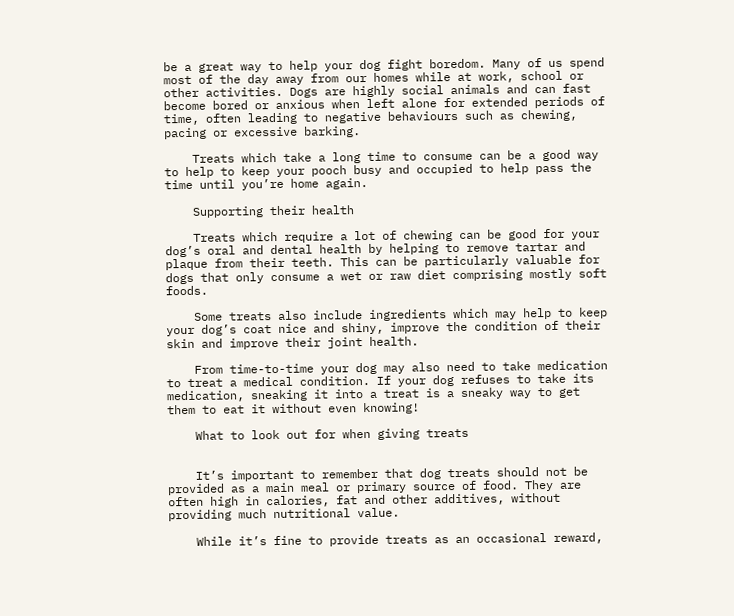be a great way to help your dog fight boredom. Many of us spend most of the day away from our homes while at work, school or other activities. Dogs are highly social animals and can fast become bored or anxious when left alone for extended periods of time, often leading to negative behaviours such as chewing, pacing or excessive barking.

    Treats which take a long time to consume can be a good way to help to keep your pooch busy and occupied to help pass the time until you’re home again.

    Supporting their health

    Treats which require a lot of chewing can be good for your dog’s oral and dental health by helping to remove tartar and plaque from their teeth. This can be particularly valuable for dogs that only consume a wet or raw diet comprising mostly soft foods.

    Some treats also include ingredients which may help to keep your dog’s coat nice and shiny, improve the condition of their skin and improve their joint health.

    From time-to-time your dog may also need to take medication to treat a medical condition. If your dog refuses to take its medication, sneaking it into a treat is a sneaky way to get them to eat it without even knowing!

    What to look out for when giving treats


    It’s important to remember that dog treats should not be provided as a main meal or primary source of food. They are often high in calories, fat and other additives, without providing much nutritional value.

    While it’s fine to provide treats as an occasional reward,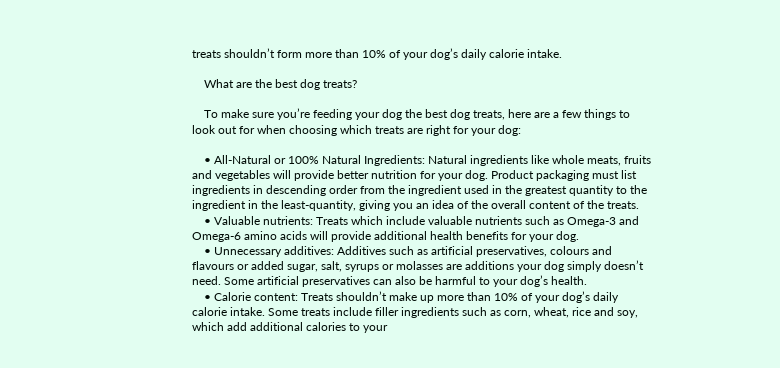treats shouldn’t form more than 10% of your dog’s daily calorie intake.

    What are the best dog treats?

    To make sure you’re feeding your dog the best dog treats, here are a few things to look out for when choosing which treats are right for your dog:

    • All-Natural or 100% Natural Ingredients: Natural ingredients like whole meats, fruits and vegetables will provide better nutrition for your dog. Product packaging must list ingredients in descending order from the ingredient used in the greatest quantity to the ingredient in the least-quantity, giving you an idea of the overall content of the treats.
    • Valuable nutrients: Treats which include valuable nutrients such as Omega-3 and Omega-6 amino acids will provide additional health benefits for your dog.
    • Unnecessary additives: Additives such as artificial preservatives, colours and flavours or added sugar, salt, syrups or molasses are additions your dog simply doesn’t need. Some artificial preservatives can also be harmful to your dog’s health.
    • Calorie content: Treats shouldn’t make up more than 10% of your dog’s daily calorie intake. Some treats include filler ingredients such as corn, wheat, rice and soy, which add additional calories to your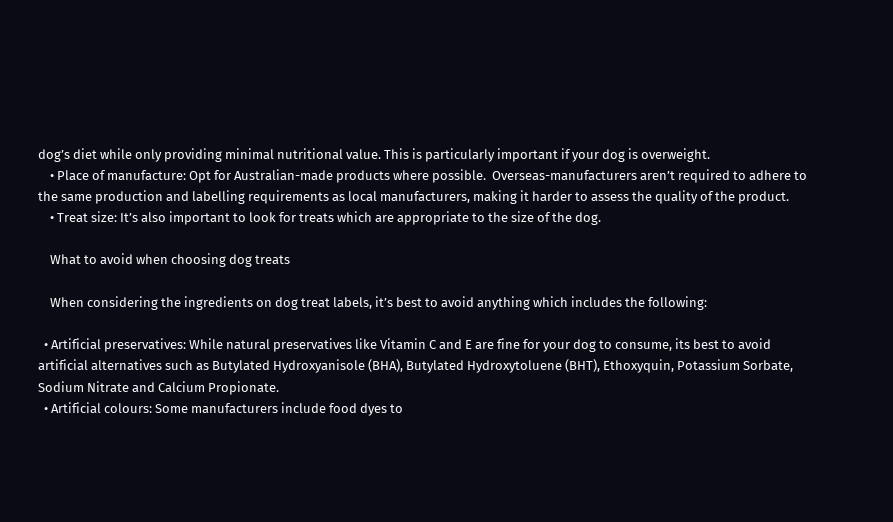dog’s diet while only providing minimal nutritional value. This is particularly important if your dog is overweight.
    • Place of manufacture: Opt for Australian-made products where possible.  Overseas-manufacturers aren’t required to adhere to the same production and labelling requirements as local manufacturers, making it harder to assess the quality of the product.
    • Treat size: It’s also important to look for treats which are appropriate to the size of the dog.

    What to avoid when choosing dog treats

    When considering the ingredients on dog treat labels, it’s best to avoid anything which includes the following:

  • Artificial preservatives: While natural preservatives like Vitamin C and E are fine for your dog to consume, its best to avoid artificial alternatives such as Butylated Hydroxyanisole (BHA), Butylated Hydroxytoluene (BHT), Ethoxyquin, Potassium Sorbate, Sodium Nitrate and Calcium Propionate.
  • Artificial colours: Some manufacturers include food dyes to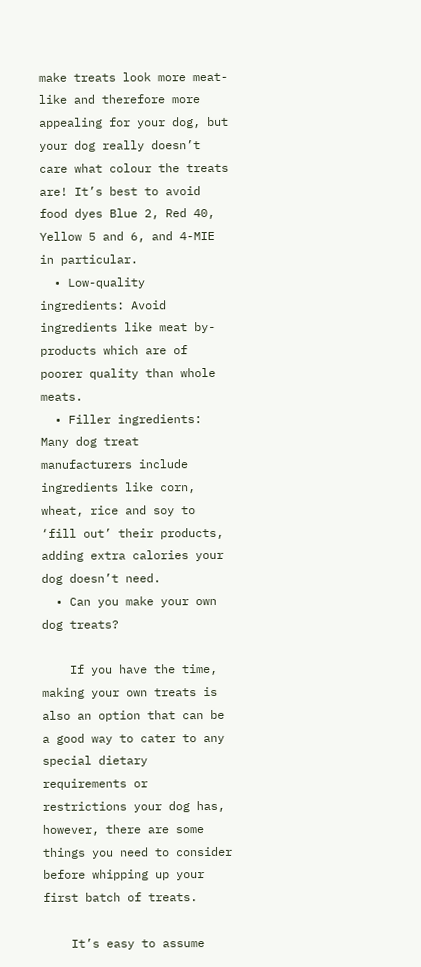make treats look more meat-like and therefore more appealing for your dog, but your dog really doesn’t care what colour the treats are! It’s best to avoid food dyes Blue 2, Red 40, Yellow 5 and 6, and 4-MIE in particular.
  • Low-quality ingredients: Avoid ingredients like meat by-products which are of poorer quality than whole meats.
  • Filler ingredients: Many dog treat manufacturers include ingredients like corn, wheat, rice and soy to ‘fill out’ their products, adding extra calories your dog doesn’t need.
  • Can you make your own dog treats?

    If you have the time, making your own treats is also an option that can be a good way to cater to any special dietary requirements or restrictions your dog has, however, there are some things you need to consider before whipping up your first batch of treats.

    It’s easy to assume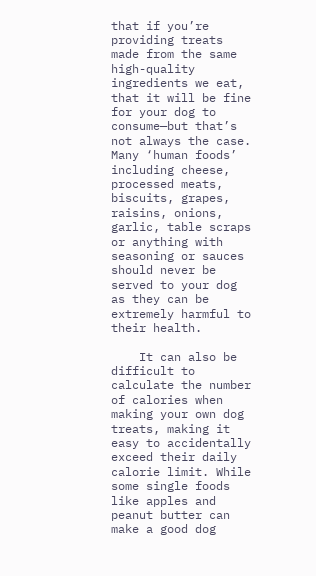that if you’re providing treats made from the same high-quality ingredients we eat, that it will be fine for your dog to consume—but that’s not always the case. Many ‘human foods’ including cheese, processed meats, biscuits, grapes, raisins, onions, garlic, table scraps or anything with seasoning or sauces should never be served to your dog as they can be extremely harmful to their health.

    It can also be difficult to calculate the number of calories when making your own dog treats, making it easy to accidentally exceed their daily calorie limit. While some single foods like apples and peanut butter can make a good dog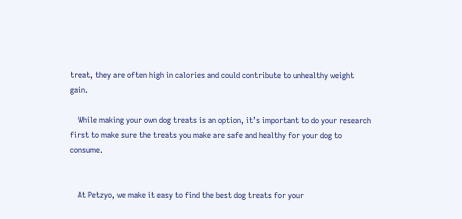treat, they are often high in calories and could contribute to unhealthy weight gain.

    While making your own dog treats is an option, it’s important to do your research first to make sure the treats you make are safe and healthy for your dog to consume.


    At Petzyo, we make it easy to find the best dog treats for your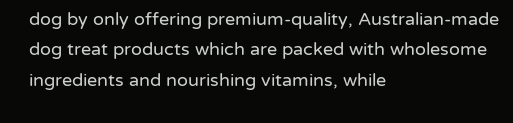dog by only offering premium-quality, Australian-made dog treat products which are packed with wholesome ingredients and nourishing vitamins, while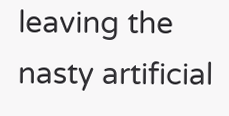leaving the nasty artificial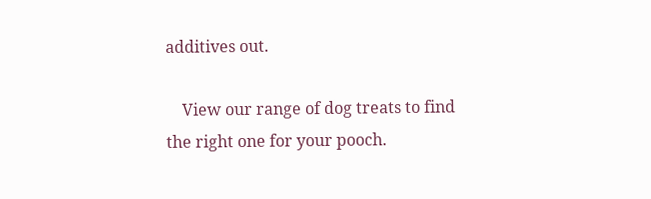additives out.

    View our range of dog treats to find the right one for your pooch.